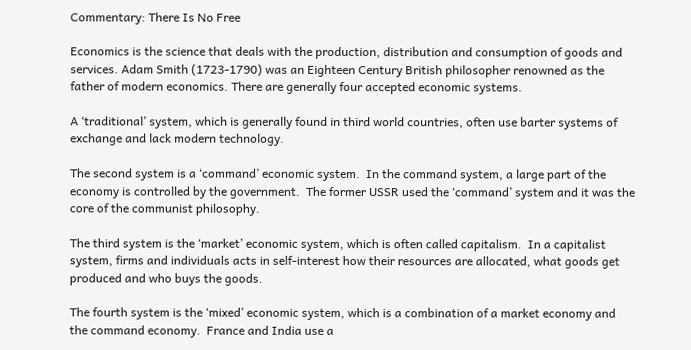Commentary: There Is No Free

Economics is the science that deals with the production, distribution and consumption of goods and services. Adam Smith (1723-1790) was an Eighteen Century British philosopher renowned as the father of modern economics. There are generally four accepted economic systems.

A ‘traditional’ system, which is generally found in third world countries, often use barter systems of exchange and lack modern technology.

The second system is a ‘command’ economic system.  In the command system, a large part of the economy is controlled by the government.  The former USSR used the ‘command’ system and it was the core of the communist philosophy.

The third system is the ‘market’ economic system, which is often called capitalism.  In a capitalist system, firms and individuals acts in self-interest how their resources are allocated, what goods get produced and who buys the goods.

The fourth system is the ‘mixed’ economic system, which is a combination of a market economy and the command economy.  France and India use a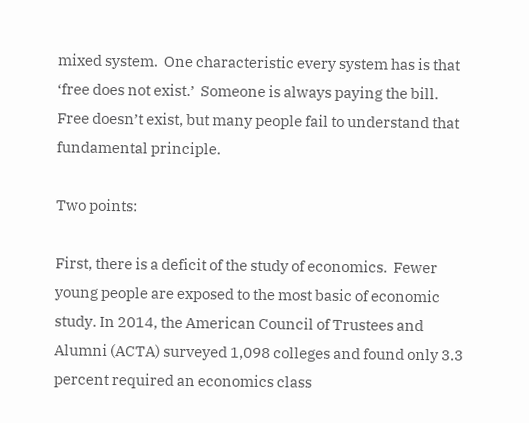mixed system.  One characteristic every system has is that ‘free does not exist.’  Someone is always paying the bill.  Free doesn’t exist, but many people fail to understand that fundamental principle.

Two points:

First, there is a deficit of the study of economics.  Fewer young people are exposed to the most basic of economic study. In 2014, the American Council of Trustees and Alumni (ACTA) surveyed 1,098 colleges and found only 3.3 percent required an economics class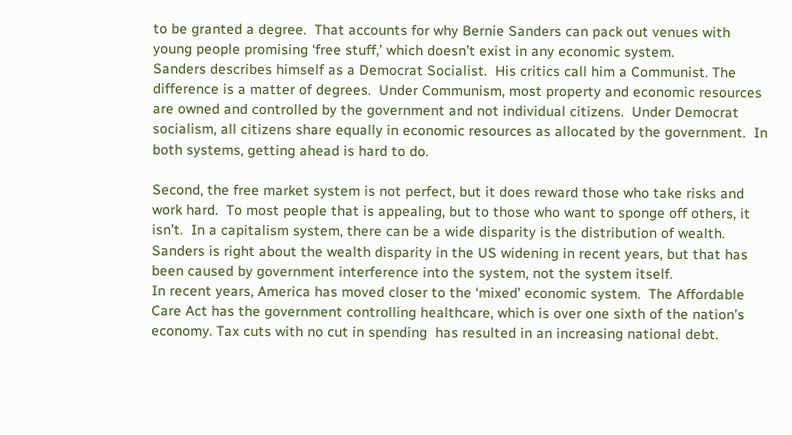to be granted a degree.  That accounts for why Bernie Sanders can pack out venues with young people promising ‘free stuff,’ which doesn’t exist in any economic system.
Sanders describes himself as a Democrat Socialist.  His critics call him a Communist. The difference is a matter of degrees.  Under Communism, most property and economic resources are owned and controlled by the government and not individual citizens.  Under Democrat socialism, all citizens share equally in economic resources as allocated by the government.  In both systems, getting ahead is hard to do.

Second, the free market system is not perfect, but it does reward those who take risks and work hard.  To most people that is appealing, but to those who want to sponge off others, it isn’t.  In a capitalism system, there can be a wide disparity is the distribution of wealth.  Sanders is right about the wealth disparity in the US widening in recent years, but that has been caused by government interference into the system, not the system itself.
In recent years, America has moved closer to the ‘mixed’ economic system.  The Affordable Care Act has the government controlling healthcare, which is over one sixth of the nation’s economy. Tax cuts with no cut in spending  has resulted in an increasing national debt.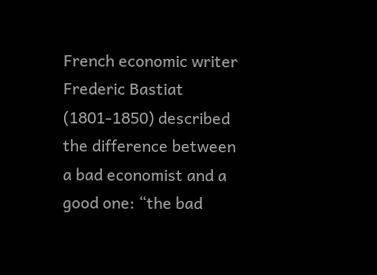French economic writer Frederic Bastiat (1801-1850) described the difference between a bad economist and a good one: “the bad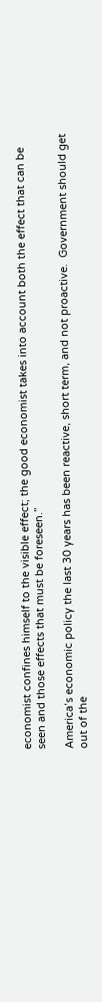economist confines himself to the visible effect; the good economist takes into account both the effect that can be seen and those effects that must be foreseen.”

America’s economic policy the last 30 years has been reactive, short term, and not proactive.  Government should get out of the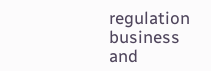regulation business and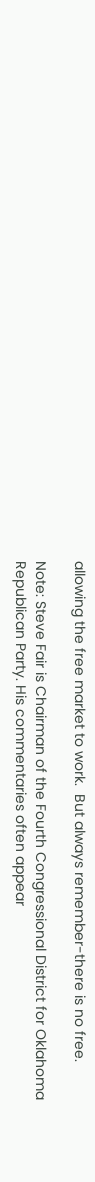allowing the free market to work.  But always remember-there is no free.

Note: Steve Fair is Chairman of the Fourth Congressional District for Oklahoma Republican Party. His commentaries often appear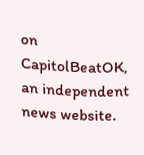on CapitolBeatOK, an independent news website.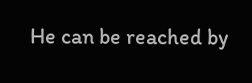He can be reached by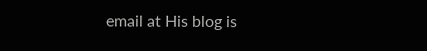email at His blog is